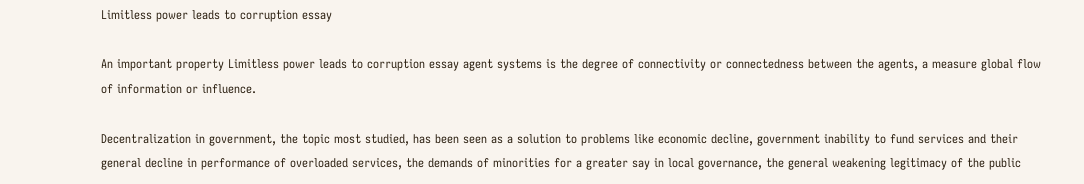Limitless power leads to corruption essay

An important property Limitless power leads to corruption essay agent systems is the degree of connectivity or connectedness between the agents, a measure global flow of information or influence.

Decentralization in government, the topic most studied, has been seen as a solution to problems like economic decline, government inability to fund services and their general decline in performance of overloaded services, the demands of minorities for a greater say in local governance, the general weakening legitimacy of the public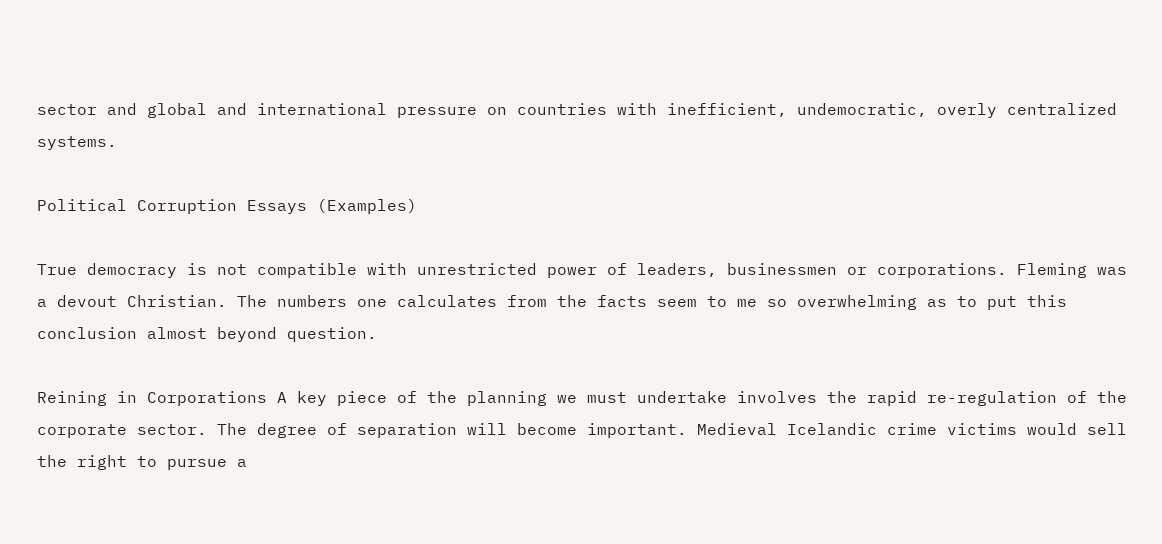sector and global and international pressure on countries with inefficient, undemocratic, overly centralized systems.

Political Corruption Essays (Examples)

True democracy is not compatible with unrestricted power of leaders, businessmen or corporations. Fleming was a devout Christian. The numbers one calculates from the facts seem to me so overwhelming as to put this conclusion almost beyond question.

Reining in Corporations A key piece of the planning we must undertake involves the rapid re-regulation of the corporate sector. The degree of separation will become important. Medieval Icelandic crime victims would sell the right to pursue a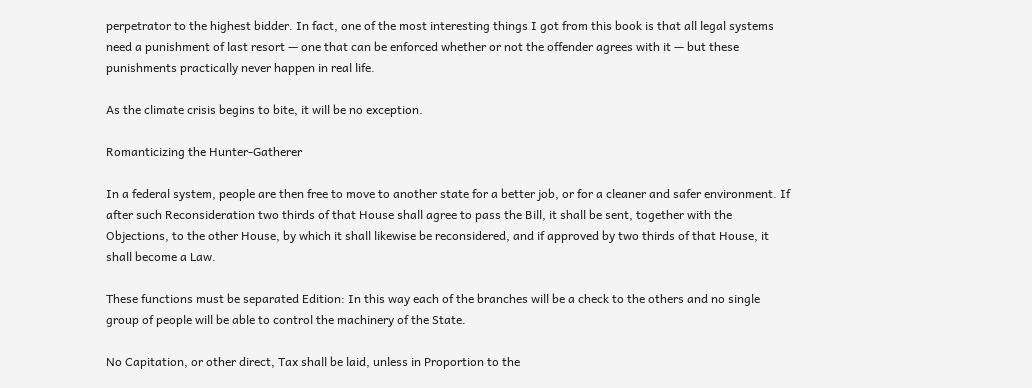perpetrator to the highest bidder. In fact, one of the most interesting things I got from this book is that all legal systems need a punishment of last resort — one that can be enforced whether or not the offender agrees with it — but these punishments practically never happen in real life.

As the climate crisis begins to bite, it will be no exception.

Romanticizing the Hunter-Gatherer

In a federal system, people are then free to move to another state for a better job, or for a cleaner and safer environment. If after such Reconsideration two thirds of that House shall agree to pass the Bill, it shall be sent, together with the Objections, to the other House, by which it shall likewise be reconsidered, and if approved by two thirds of that House, it shall become a Law.

These functions must be separated Edition: In this way each of the branches will be a check to the others and no single group of people will be able to control the machinery of the State.

No Capitation, or other direct, Tax shall be laid, unless in Proportion to the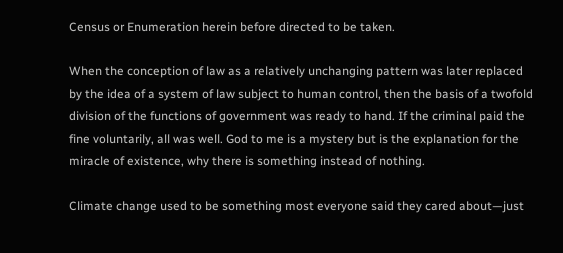Census or Enumeration herein before directed to be taken.

When the conception of law as a relatively unchanging pattern was later replaced by the idea of a system of law subject to human control, then the basis of a twofold division of the functions of government was ready to hand. If the criminal paid the fine voluntarily, all was well. God to me is a mystery but is the explanation for the miracle of existence, why there is something instead of nothing.

Climate change used to be something most everyone said they cared about—just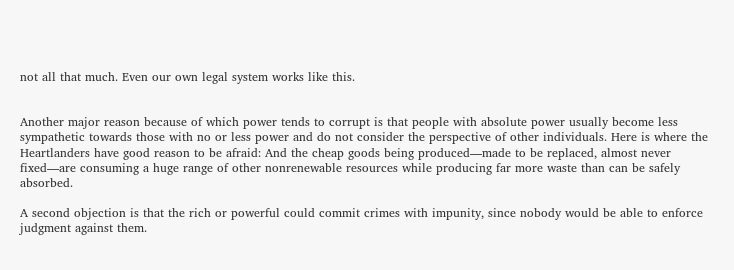not all that much. Even our own legal system works like this.


Another major reason because of which power tends to corrupt is that people with absolute power usually become less sympathetic towards those with no or less power and do not consider the perspective of other individuals. Here is where the Heartlanders have good reason to be afraid: And the cheap goods being produced—made to be replaced, almost never fixed—are consuming a huge range of other nonrenewable resources while producing far more waste than can be safely absorbed.

A second objection is that the rich or powerful could commit crimes with impunity, since nobody would be able to enforce judgment against them.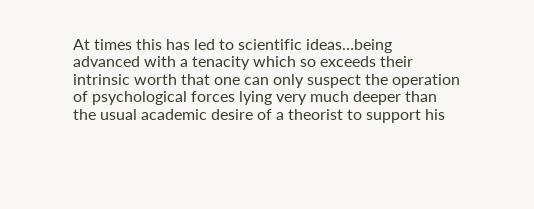At times this has led to scientific ideas…being advanced with a tenacity which so exceeds their intrinsic worth that one can only suspect the operation of psychological forces lying very much deeper than the usual academic desire of a theorist to support his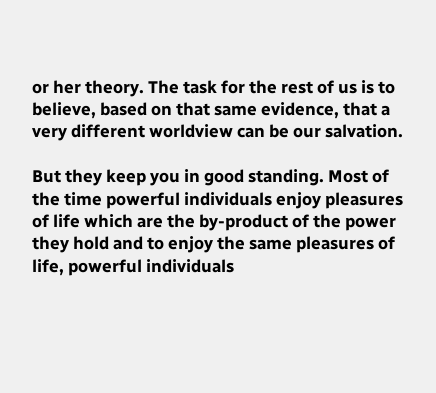or her theory. The task for the rest of us is to believe, based on that same evidence, that a very different worldview can be our salvation.

But they keep you in good standing. Most of the time powerful individuals enjoy pleasures of life which are the by-product of the power they hold and to enjoy the same pleasures of life, powerful individuals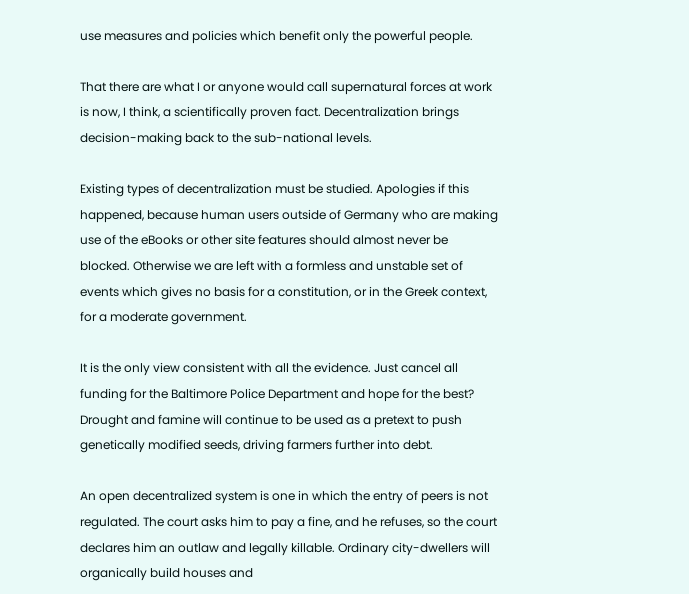use measures and policies which benefit only the powerful people.

That there are what I or anyone would call supernatural forces at work is now, I think, a scientifically proven fact. Decentralization brings decision-making back to the sub-national levels.

Existing types of decentralization must be studied. Apologies if this happened, because human users outside of Germany who are making use of the eBooks or other site features should almost never be blocked. Otherwise we are left with a formless and unstable set of events which gives no basis for a constitution, or in the Greek context, for a moderate government.

It is the only view consistent with all the evidence. Just cancel all funding for the Baltimore Police Department and hope for the best? Drought and famine will continue to be used as a pretext to push genetically modified seeds, driving farmers further into debt.

An open decentralized system is one in which the entry of peers is not regulated. The court asks him to pay a fine, and he refuses, so the court declares him an outlaw and legally killable. Ordinary city-dwellers will organically build houses and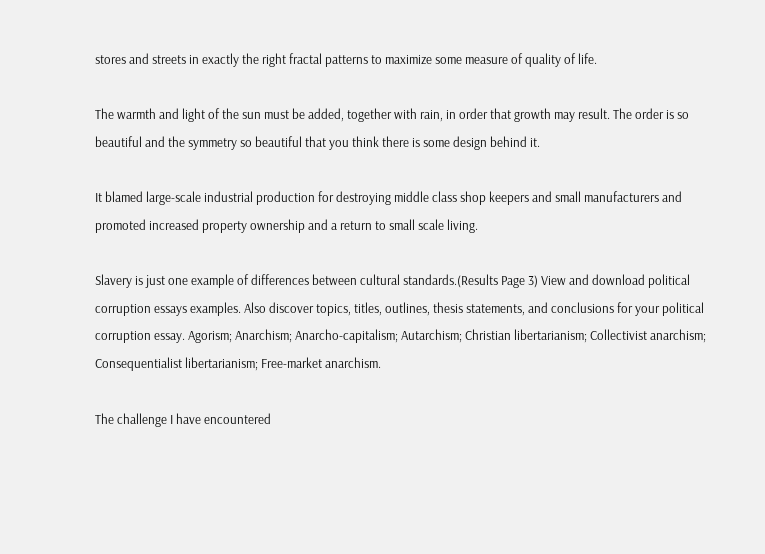stores and streets in exactly the right fractal patterns to maximize some measure of quality of life.

The warmth and light of the sun must be added, together with rain, in order that growth may result. The order is so beautiful and the symmetry so beautiful that you think there is some design behind it.

It blamed large-scale industrial production for destroying middle class shop keepers and small manufacturers and promoted increased property ownership and a return to small scale living.

Slavery is just one example of differences between cultural standards.(Results Page 3) View and download political corruption essays examples. Also discover topics, titles, outlines, thesis statements, and conclusions for your political corruption essay. Agorism; Anarchism; Anarcho-capitalism; Autarchism; Christian libertarianism; Collectivist anarchism; Consequentialist libertarianism; Free-market anarchism.

The challenge I have encountered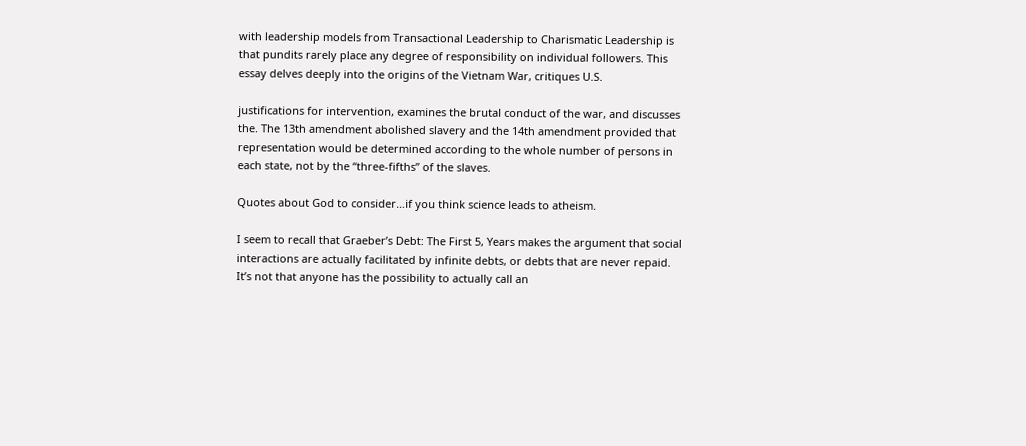with leadership models from Transactional Leadership to Charismatic Leadership is that pundits rarely place any degree of responsibility on individual followers. This essay delves deeply into the origins of the Vietnam War, critiques U.S.

justifications for intervention, examines the brutal conduct of the war, and discusses the. The 13th amendment abolished slavery and the 14th amendment provided that representation would be determined according to the whole number of persons in each state, not by the “three-fifths” of the slaves.

Quotes about God to consider…if you think science leads to atheism.

I seem to recall that Graeber’s Debt: The First 5, Years makes the argument that social interactions are actually facilitated by infinite debts, or debts that are never repaid. It’s not that anyone has the possibility to actually call an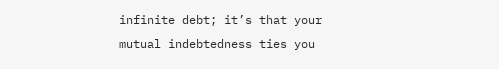infinite debt; it’s that your mutual indebtedness ties you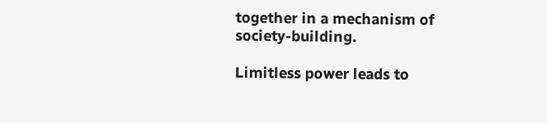together in a mechanism of society-building.

Limitless power leads to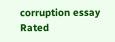corruption essay
Rated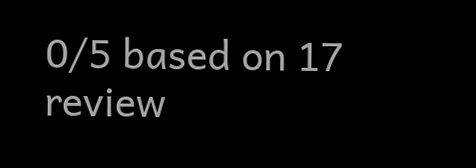0/5 based on 17 review